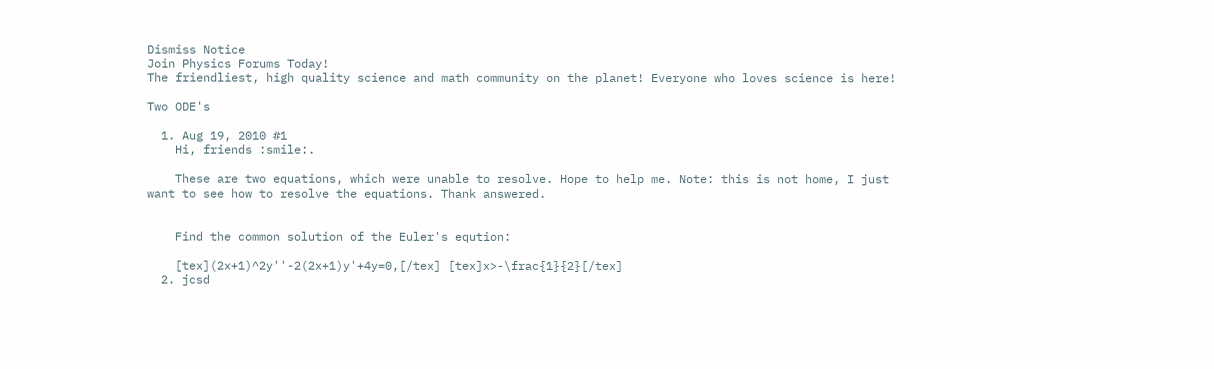Dismiss Notice
Join Physics Forums Today!
The friendliest, high quality science and math community on the planet! Everyone who loves science is here!

Two ODE's

  1. Aug 19, 2010 #1
    Hi, friends :smile:.

    These are two equations, which were unable to resolve. Hope to help me. Note: this is not home, I just want to see how to resolve the equations. Thank answered.


    Find the common solution of the Euler's eqution:

    [tex](2x+1)^2y''-2(2x+1)y'+4y=0,[/tex] [tex]x>-\frac{1}{2}[/tex]
  2. jcsd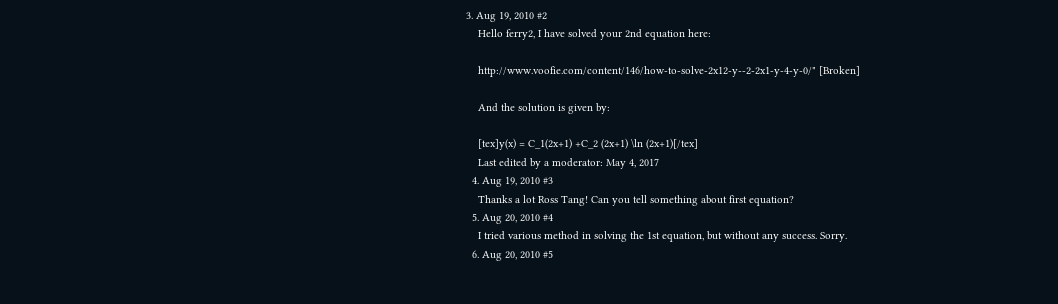3. Aug 19, 2010 #2
    Hello ferry2, I have solved your 2nd equation here:

    http://www.voofie.com/content/146/how-to-solve-2x12-y--2-2x1-y-4-y-0/" [Broken]

    And the solution is given by:

    [tex]y(x) = C_1(2x+1) +C_2 (2x+1) \ln (2x+1)[/tex]
    Last edited by a moderator: May 4, 2017
  4. Aug 19, 2010 #3
    Thanks a lot Ross Tang! Can you tell something about first equation?
  5. Aug 20, 2010 #4
    I tried various method in solving the 1st equation, but without any success. Sorry.
  6. Aug 20, 2010 #5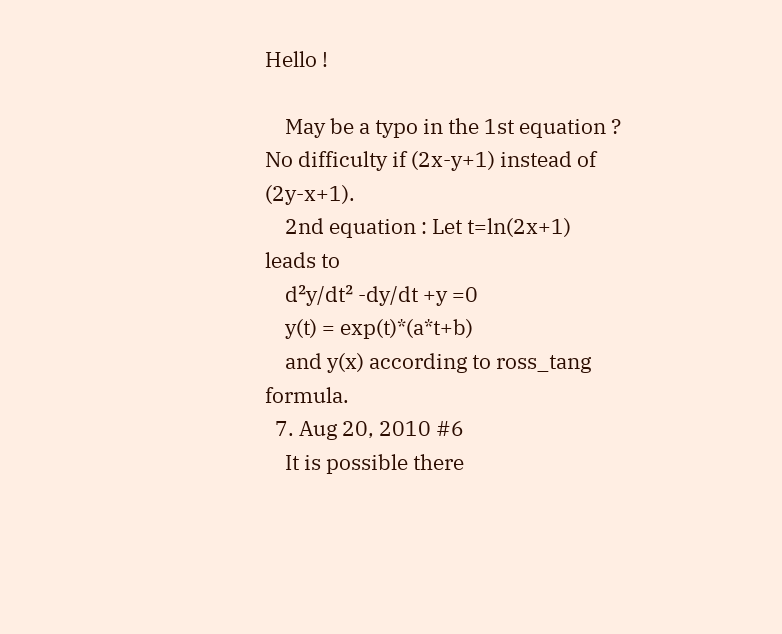Hello !

    May be a typo in the 1st equation ? No difficulty if (2x-y+1) instead of (2y-x+1).
    2nd equation : Let t=ln(2x+1) leads to
    d²y/dt² -dy/dt +y =0
    y(t) = exp(t)*(a*t+b)
    and y(x) according to ross_tang formula.
  7. Aug 20, 2010 #6
    It is possible there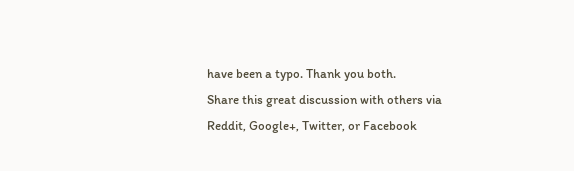have been a typo. Thank you both.
Share this great discussion with others via Reddit, Google+, Twitter, or Facebook